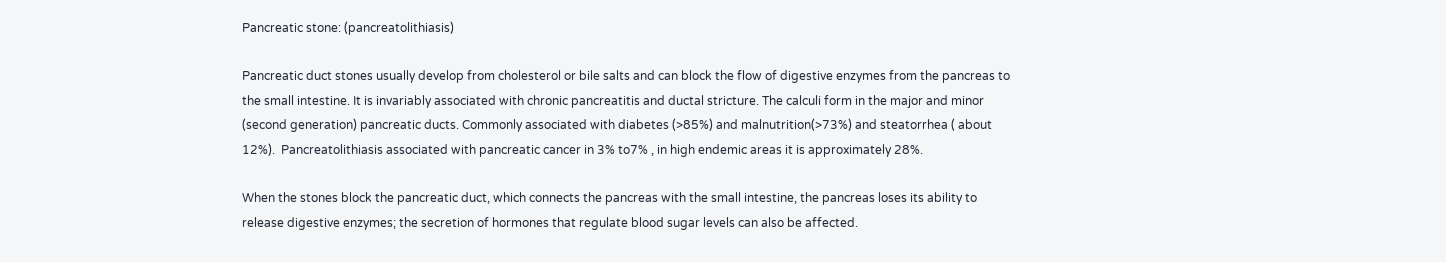Pancreatic stone: (pancreatolithiasis)

Pancreatic duct stones usually develop from cholesterol or bile salts and can block the flow of digestive enzymes from the pancreas to the small intestine. It is invariably associated with chronic pancreatitis and ductal stricture. The calculi form in the major and minor (second generation) pancreatic ducts. Commonly associated with diabetes (>85%) and malnutrition(>73%) and steatorrhea ( about 12%).  Pancreatolithiasis associated with pancreatic cancer in 3% to7% , in high endemic areas it is approximately 28%.

When the stones block the pancreatic duct, which connects the pancreas with the small intestine, the pancreas loses its ability to release digestive enzymes; the secretion of hormones that regulate blood sugar levels can also be affected.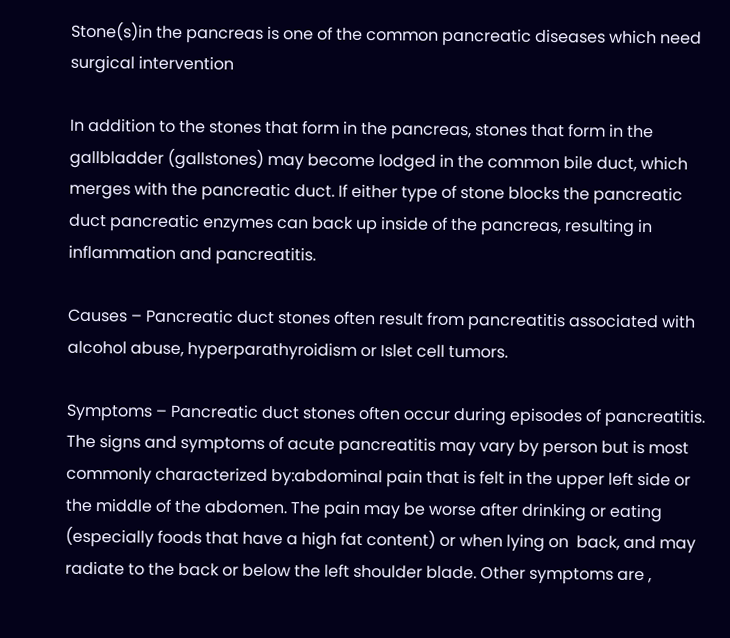Stone(s)in the pancreas is one of the common pancreatic diseases which need surgical intervention

In addition to the stones that form in the pancreas, stones that form in the gallbladder (gallstones) may become lodged in the common bile duct, which merges with the pancreatic duct. If either type of stone blocks the pancreatic duct pancreatic enzymes can back up inside of the pancreas, resulting in inflammation and pancreatitis.

Causes – Pancreatic duct stones often result from pancreatitis associated with alcohol abuse, hyperparathyroidism or Islet cell tumors.

Symptoms – Pancreatic duct stones often occur during episodes of pancreatitis. The signs and symptoms of acute pancreatitis may vary by person but is most commonly characterized by:abdominal pain that is felt in the upper left side or the middle of the abdomen. The pain may be worse after drinking or eating (especially foods that have a high fat content) or when lying on  back, and may radiate to the back or below the left shoulder blade. Other symptoms are ,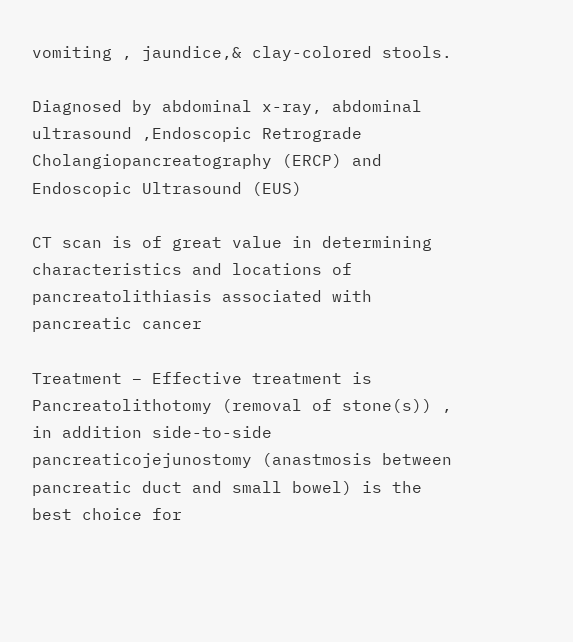vomiting , jaundice,& clay-colored stools.

Diagnosed by abdominal x-ray, abdominal ultrasound ,Endoscopic Retrograde Cholangiopancreatography (ERCP) and Endoscopic Ultrasound (EUS)

CT scan is of great value in determining characteristics and locations of pancreatolithiasis associated with pancreatic cancer

Treatment – Effective treatment is Pancreatolithotomy (removal of stone(s)) , in addition side-to-side pancreaticojejunostomy (anastmosis between pancreatic duct and small bowel) is the best choice for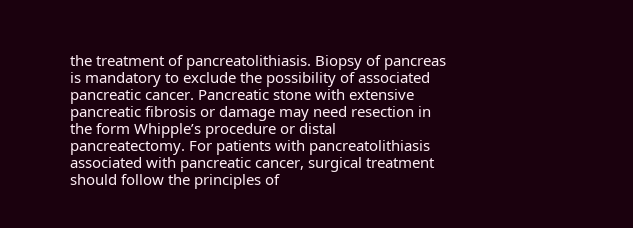the treatment of pancreatolithiasis. Biopsy of pancreas is mandatory to exclude the possibility of associated pancreatic cancer. Pancreatic stone with extensive pancreatic fibrosis or damage may need resection in the form Whipple’s procedure or distal pancreatectomy. For patients with pancreatolithiasis associated with pancreatic cancer, surgical treatment should follow the principles of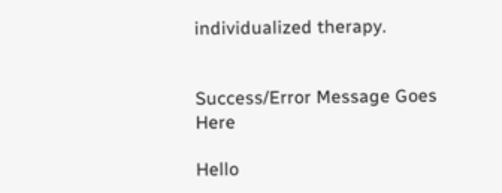individualized therapy.


Success/Error Message Goes Here

Hello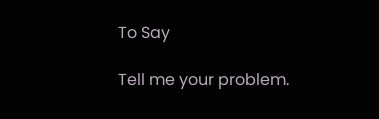To Say

Tell me your problem.